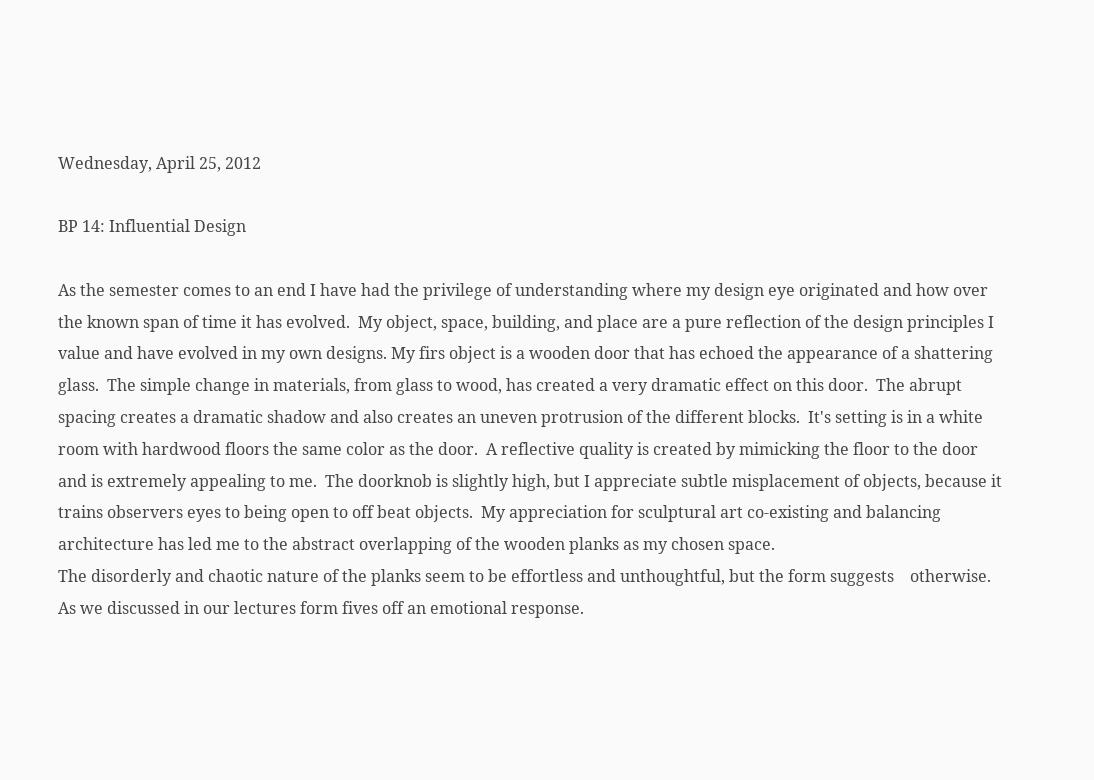Wednesday, April 25, 2012

BP 14: Influential Design

As the semester comes to an end I have had the privilege of understanding where my design eye originated and how over the known span of time it has evolved.  My object, space, building, and place are a pure reflection of the design principles I value and have evolved in my own designs. My firs object is a wooden door that has echoed the appearance of a shattering glass.  The simple change in materials, from glass to wood, has created a very dramatic effect on this door.  The abrupt spacing creates a dramatic shadow and also creates an uneven protrusion of the different blocks.  It's setting is in a white room with hardwood floors the same color as the door.  A reflective quality is created by mimicking the floor to the door and is extremely appealing to me.  The doorknob is slightly high, but I appreciate subtle misplacement of objects, because it trains observers eyes to being open to off beat objects.  My appreciation for sculptural art co-existing and balancing architecture has led me to the abstract overlapping of the wooden planks as my chosen space.
The disorderly and chaotic nature of the planks seem to be effortless and unthoughtful, but the form suggests    otherwise.  As we discussed in our lectures form fives off an emotional response.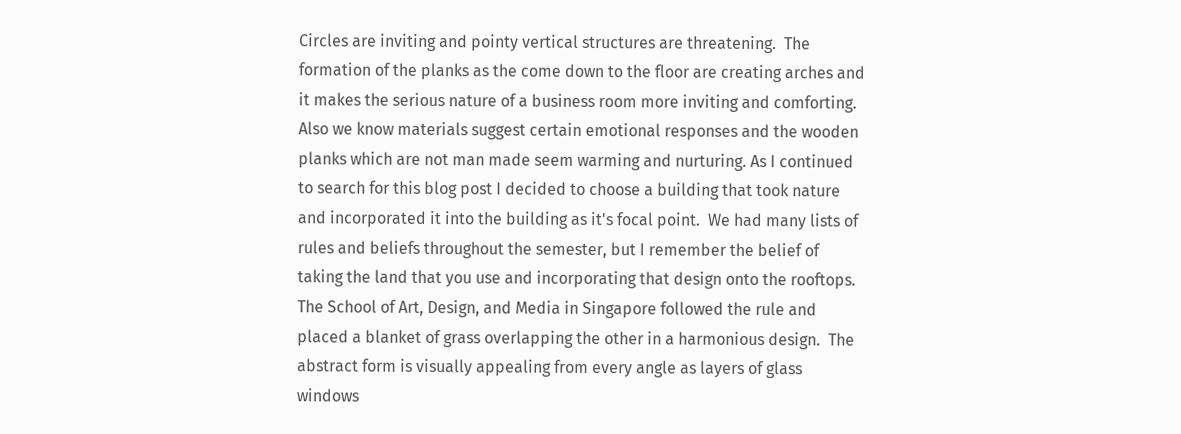Circles are inviting and pointy vertical structures are threatening.  The formation of the planks as the come down to the floor are creating arches and it makes the serious nature of a business room more inviting and comforting.  Also we know materials suggest certain emotional responses and the wooden planks which are not man made seem warming and nurturing. As I continued to search for this blog post I decided to choose a building that took nature and incorporated it into the building as it's focal point.  We had many lists of rules and beliefs throughout the semester, but I remember the belief of taking the land that you use and incorporating that design onto the rooftops.  The School of Art, Design, and Media in Singapore followed the rule and placed a blanket of grass overlapping the other in a harmonious design.  The abstract form is visually appealing from every angle as layers of glass windows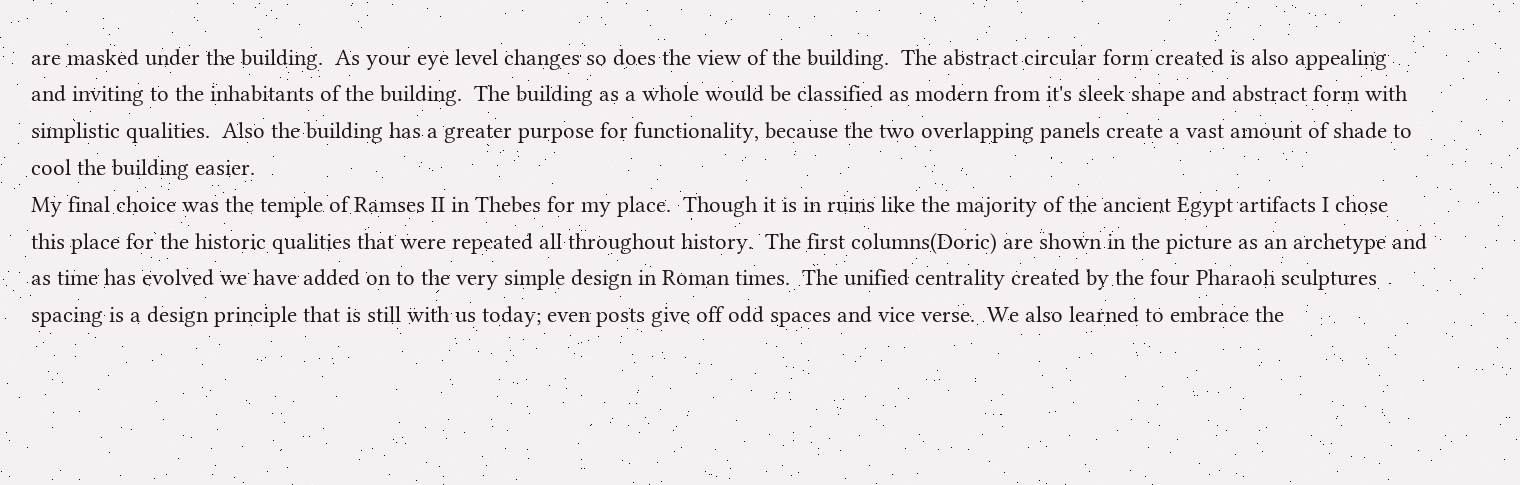are masked under the building.  As your eye level changes so does the view of the building.  The abstract circular form created is also appealing and inviting to the inhabitants of the building.  The building as a whole would be classified as modern from it's sleek shape and abstract form with simplistic qualities.  Also the building has a greater purpose for functionality, because the two overlapping panels create a vast amount of shade to cool the building easier.
My final choice was the temple of Ramses II in Thebes for my place.  Though it is in ruins like the majority of the ancient Egypt artifacts I chose this place for the historic qualities that were repeated all throughout history.  The first columns(Doric) are shown in the picture as an archetype and as time has evolved we have added on to the very simple design in Roman times.  The unified centrality created by the four Pharaoh sculptures spacing is a design principle that is still with us today; even posts give off odd spaces and vice verse.  We also learned to embrace the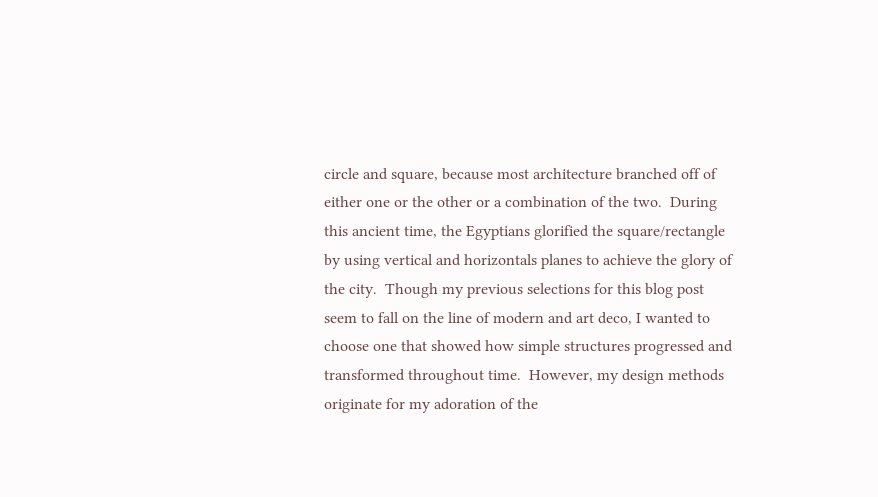circle and square, because most architecture branched off of either one or the other or a combination of the two.  During this ancient time, the Egyptians glorified the square/rectangle by using vertical and horizontals planes to achieve the glory of the city.  Though my previous selections for this blog post seem to fall on the line of modern and art deco, I wanted to choose one that showed how simple structures progressed and transformed throughout time.  However, my design methods originate for my adoration of the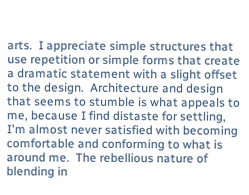arts.  I appreciate simple structures that use repetition or simple forms that create a dramatic statement with a slight offset to the design.  Architecture and design that seems to stumble is what appeals to me, because I find distaste for settling, I'm almost never satisfied with becoming comfortable and conforming to what is around me.  The rebellious nature of blending in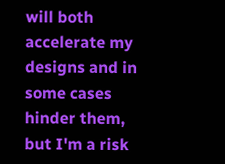will both accelerate my designs and in some cases hinder them, but I'm a risk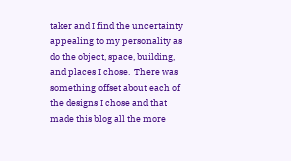taker and I find the uncertainty appealing to my personality as do the object, space, building, and places I chose.  There was something offset about each of the designs I chose and that made this blog all the more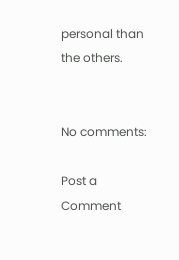personal than the others.


No comments:

Post a Comment